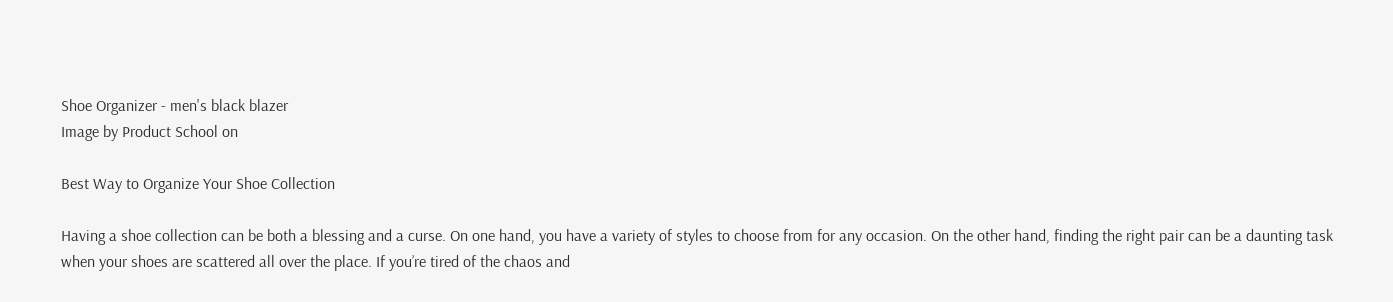Shoe Organizer - men's black blazer
Image by Product School on

Best Way to Organize Your Shoe Collection

Having a shoe collection can be both a blessing and a curse. On one hand, you have a variety of styles to choose from for any occasion. On the other hand, finding the right pair can be a daunting task when your shoes are scattered all over the place. If you’re tired of the chaos and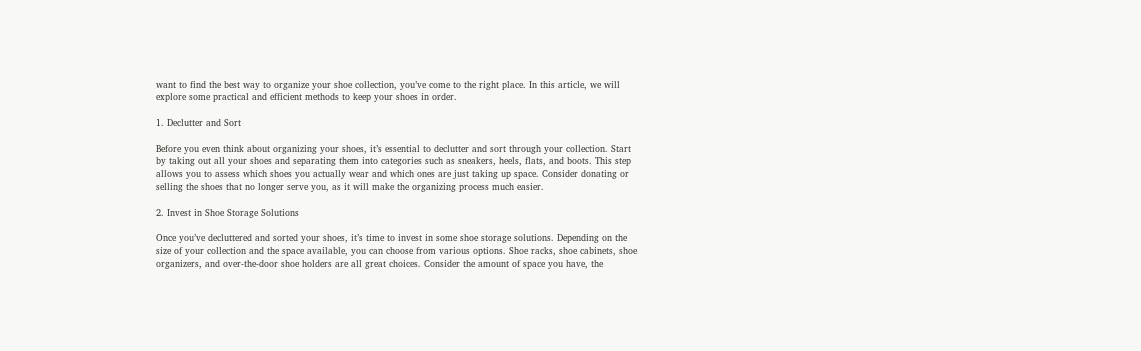want to find the best way to organize your shoe collection, you’ve come to the right place. In this article, we will explore some practical and efficient methods to keep your shoes in order.

1. Declutter and Sort

Before you even think about organizing your shoes, it’s essential to declutter and sort through your collection. Start by taking out all your shoes and separating them into categories such as sneakers, heels, flats, and boots. This step allows you to assess which shoes you actually wear and which ones are just taking up space. Consider donating or selling the shoes that no longer serve you, as it will make the organizing process much easier.

2. Invest in Shoe Storage Solutions

Once you’ve decluttered and sorted your shoes, it’s time to invest in some shoe storage solutions. Depending on the size of your collection and the space available, you can choose from various options. Shoe racks, shoe cabinets, shoe organizers, and over-the-door shoe holders are all great choices. Consider the amount of space you have, the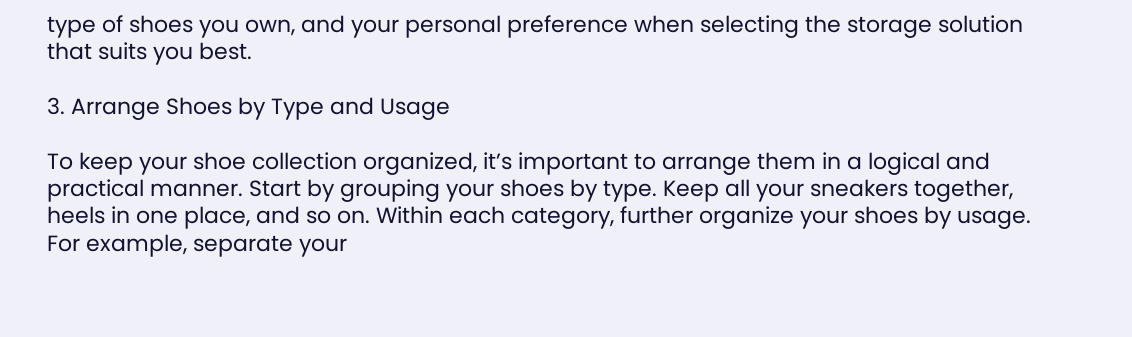type of shoes you own, and your personal preference when selecting the storage solution that suits you best.

3. Arrange Shoes by Type and Usage

To keep your shoe collection organized, it’s important to arrange them in a logical and practical manner. Start by grouping your shoes by type. Keep all your sneakers together, heels in one place, and so on. Within each category, further organize your shoes by usage. For example, separate your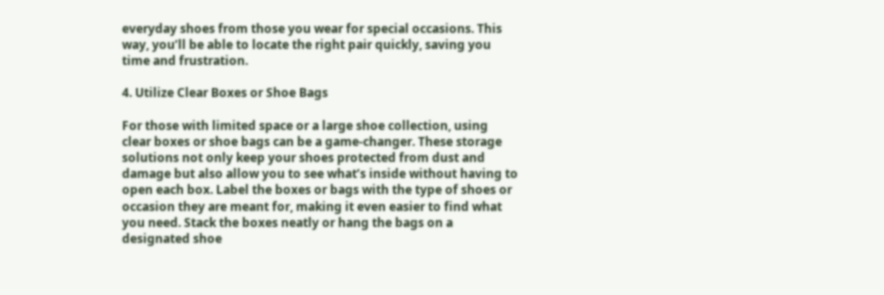everyday shoes from those you wear for special occasions. This way, you’ll be able to locate the right pair quickly, saving you time and frustration.

4. Utilize Clear Boxes or Shoe Bags

For those with limited space or a large shoe collection, using clear boxes or shoe bags can be a game-changer. These storage solutions not only keep your shoes protected from dust and damage but also allow you to see what’s inside without having to open each box. Label the boxes or bags with the type of shoes or occasion they are meant for, making it even easier to find what you need. Stack the boxes neatly or hang the bags on a designated shoe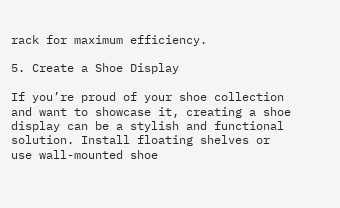rack for maximum efficiency.

5. Create a Shoe Display

If you’re proud of your shoe collection and want to showcase it, creating a shoe display can be a stylish and functional solution. Install floating shelves or use wall-mounted shoe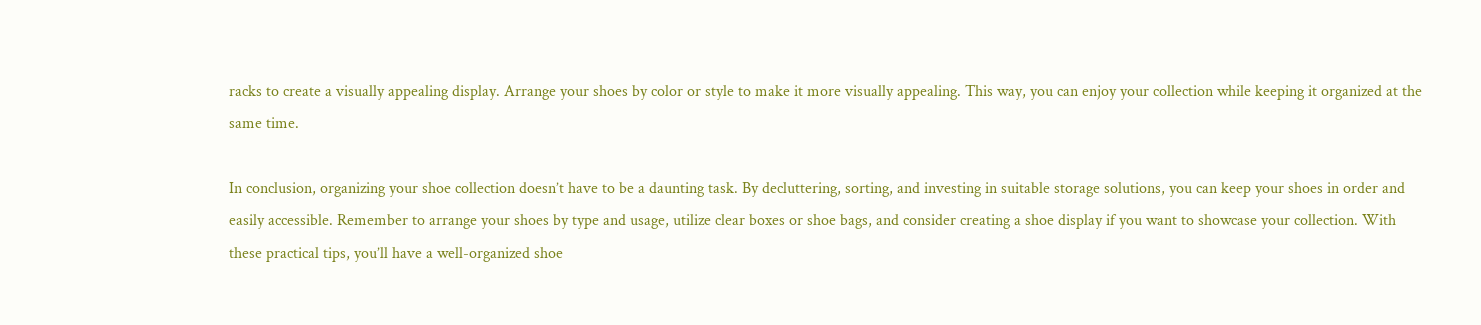racks to create a visually appealing display. Arrange your shoes by color or style to make it more visually appealing. This way, you can enjoy your collection while keeping it organized at the same time.

In conclusion, organizing your shoe collection doesn’t have to be a daunting task. By decluttering, sorting, and investing in suitable storage solutions, you can keep your shoes in order and easily accessible. Remember to arrange your shoes by type and usage, utilize clear boxes or shoe bags, and consider creating a shoe display if you want to showcase your collection. With these practical tips, you’ll have a well-organized shoe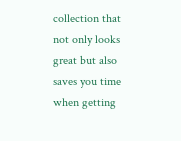collection that not only looks great but also saves you time when getting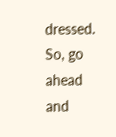dressed. So, go ahead and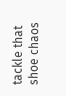tackle that shoe chaos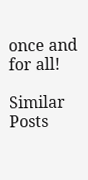once and for all!

Similar Posts